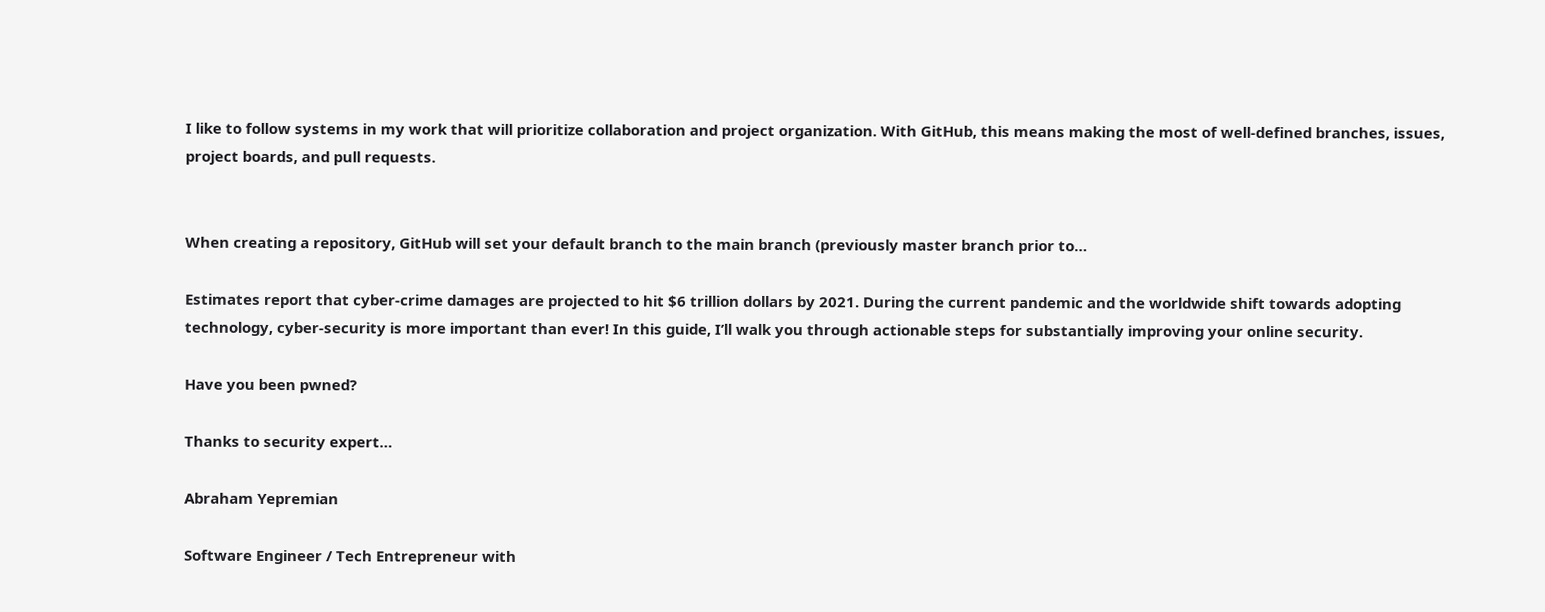I like to follow systems in my work that will prioritize collaboration and project organization. With GitHub, this means making the most of well-defined branches, issues, project boards, and pull requests.


When creating a repository, GitHub will set your default branch to the main branch (previously master branch prior to…

Estimates report that cyber-crime damages are projected to hit $6 trillion dollars by 2021. During the current pandemic and the worldwide shift towards adopting technology, cyber-security is more important than ever! In this guide, I’ll walk you through actionable steps for substantially improving your online security.

Have you been pwned?

Thanks to security expert…

Abraham Yepremian

Software Engineer / Tech Entrepreneur with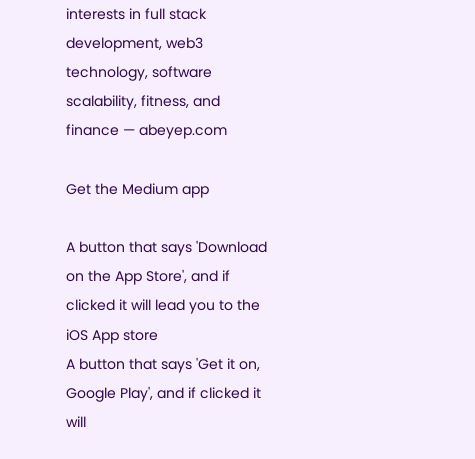interests in full stack development, web3 technology, software scalability, fitness, and finance — abeyep.com

Get the Medium app

A button that says 'Download on the App Store', and if clicked it will lead you to the iOS App store
A button that says 'Get it on, Google Play', and if clicked it will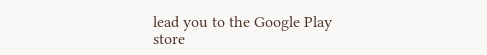lead you to the Google Play store